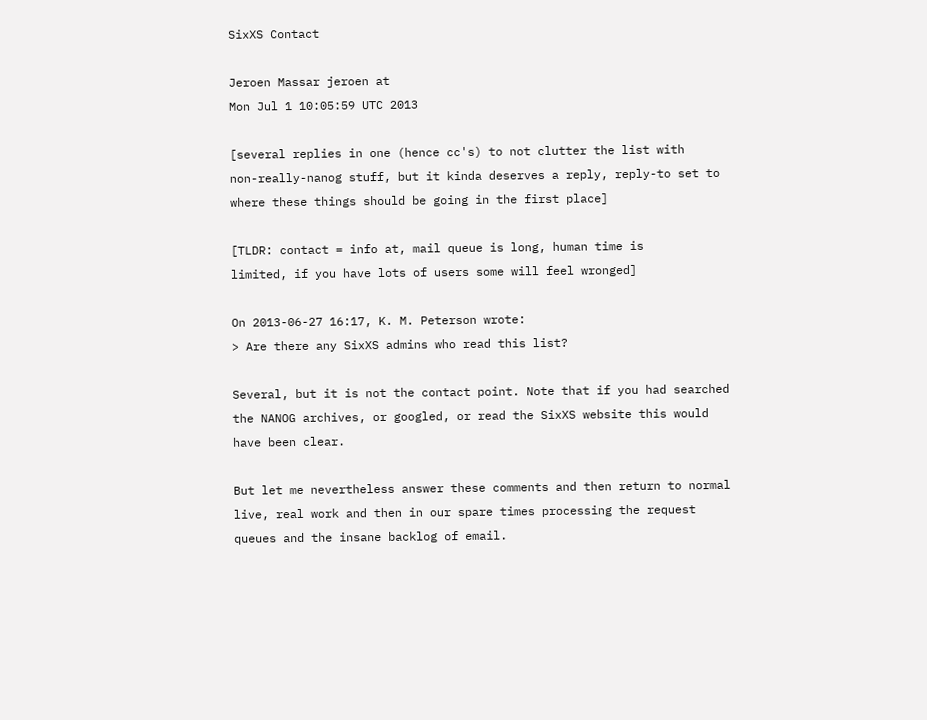SixXS Contact

Jeroen Massar jeroen at
Mon Jul 1 10:05:59 UTC 2013

[several replies in one (hence cc's) to not clutter the list with
non-really-nanog stuff, but it kinda deserves a reply, reply-to set to
where these things should be going in the first place]

[TLDR: contact = info at, mail queue is long, human time is
limited, if you have lots of users some will feel wronged]

On 2013-06-27 16:17, K. M. Peterson wrote:
> Are there any SixXS admins who read this list?

Several, but it is not the contact point. Note that if you had searched
the NANOG archives, or googled, or read the SixXS website this would
have been clear.

But let me nevertheless answer these comments and then return to normal
live, real work and then in our spare times processing the request
queues and the insane backlog of email.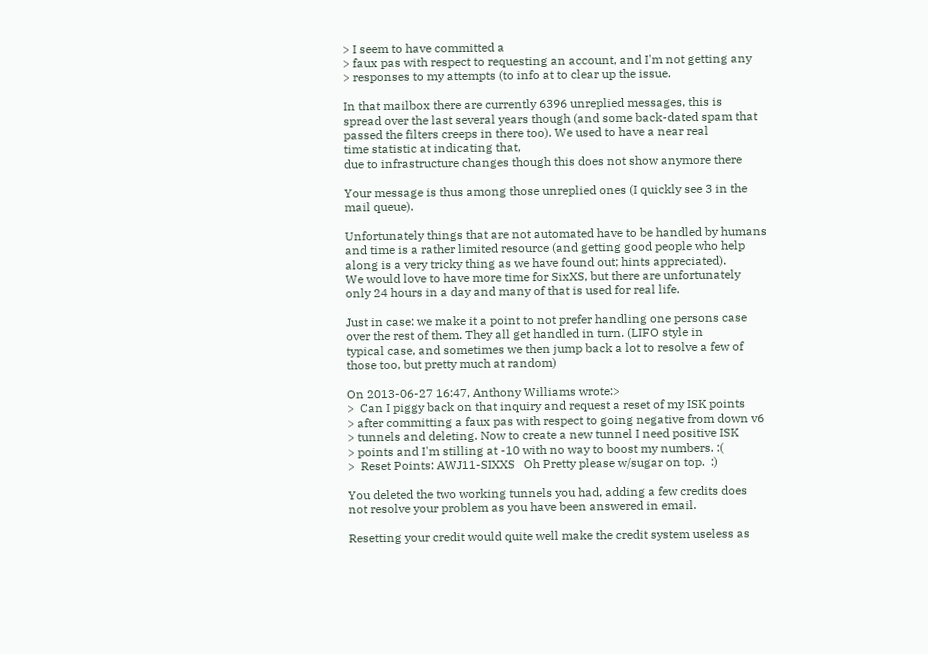> I seem to have committed a
> faux pas with respect to requesting an account, and I'm not getting any
> responses to my attempts (to info at to clear up the issue.

In that mailbox there are currently 6396 unreplied messages, this is
spread over the last several years though (and some back-dated spam that
passed the filters creeps in there too). We used to have a near real
time statistic at indicating that,
due to infrastructure changes though this does not show anymore there

Your message is thus among those unreplied ones (I quickly see 3 in the
mail queue).

Unfortunately things that are not automated have to be handled by humans
and time is a rather limited resource (and getting good people who help
along is a very tricky thing as we have found out; hints appreciated).
We would love to have more time for SixXS, but there are unfortunately
only 24 hours in a day and many of that is used for real life.

Just in case: we make it a point to not prefer handling one persons case
over the rest of them. They all get handled in turn. (LIFO style in
typical case, and sometimes we then jump back a lot to resolve a few of
those too, but pretty much at random)

On 2013-06-27 16:47, Anthony Williams wrote:>
>  Can I piggy back on that inquiry and request a reset of my ISK points
> after committing a faux pas with respect to going negative from down v6
> tunnels and deleting. Now to create a new tunnel I need positive ISK
> points and I'm stilling at -10 with no way to boost my numbers. :(
>  Reset Points: AWJ11-SIXXS   Oh Pretty please w/sugar on top.  :)

You deleted the two working tunnels you had, adding a few credits does
not resolve your problem as you have been answered in email.

Resetting your credit would quite well make the credit system useless as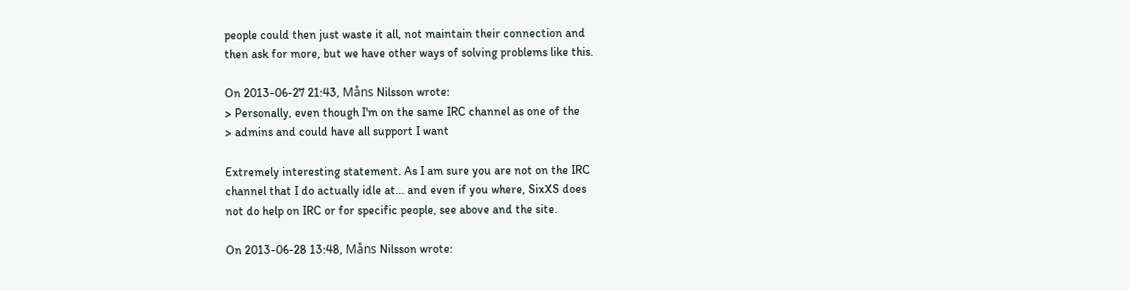people could then just waste it all, not maintain their connection and
then ask for more, but we have other ways of solving problems like this.

On 2013-06-27 21:43, Måns Nilsson wrote:
> Personally, even though I'm on the same IRC channel as one of the
> admins and could have all support I want

Extremely interesting statement. As I am sure you are not on the IRC
channel that I do actually idle at... and even if you where, SixXS does
not do help on IRC or for specific people, see above and the site.

On 2013-06-28 13:48, Måns Nilsson wrote: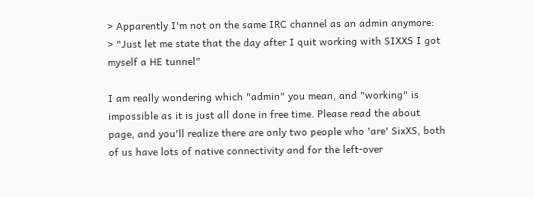> Apparently I'm not on the same IRC channel as an admin anymore:
> "Just let me state that the day after I quit working with SIXXS I got
myself a HE tunnel"

I am really wondering which "admin" you mean, and "working" is
impossible as it is just all done in free time. Please read the about
page, and you'll realize there are only two people who 'are' SixXS, both
of us have lots of native connectivity and for the left-over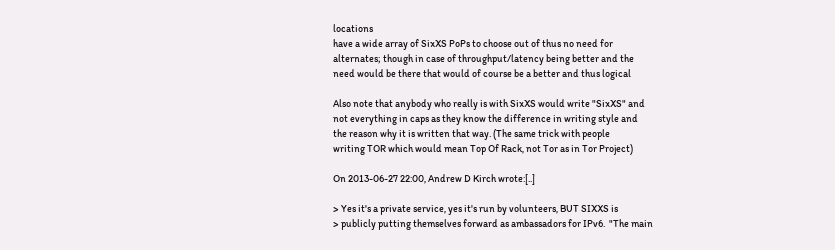locations
have a wide array of SixXS PoPs to choose out of thus no need for
alternates; though in case of throughput/latency being better and the
need would be there that would of course be a better and thus logical

Also note that anybody who really is with SixXS would write "SixXS" and
not everything in caps as they know the difference in writing style and
the reason why it is written that way. (The same trick with people
writing TOR which would mean Top Of Rack, not Tor as in Tor Project)

On 2013-06-27 22:00, Andrew D Kirch wrote:[..]

> Yes it's a private service, yes it's run by volunteers, BUT SIXXS is
> publicly putting themselves forward as ambassadors for IPv6.  "The main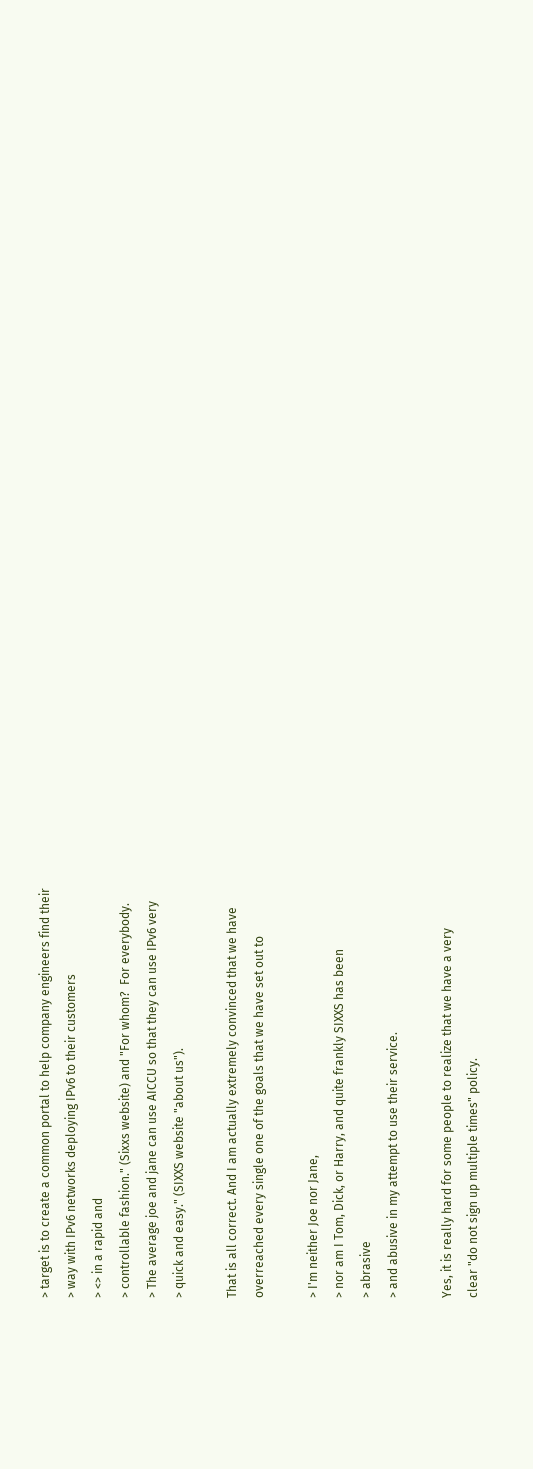> target is to create a common portal to help company engineers find their
> way with IPv6 networks deploying IPv6 to their customers
> <> in a rapid and
> controllable fashion." (Sixxs website) and "For whom?  For everybody.
> The average joe and jane can use AICCU so that they can use IPv6 very
> quick and easy." (SIXXS website "about us").

That is all correct. And I am actually extremely convinced that we have
overreached every single one of the goals that we have set out to

> I'm neither Joe nor Jane,
> nor am I Tom, Dick, or Harry, and quite frankly SIXXS has been
> abrasive
> and abusive in my attempt to use their service.

Yes, it is really hard for some people to realize that we have a very
clear "do not sign up multiple times" policy.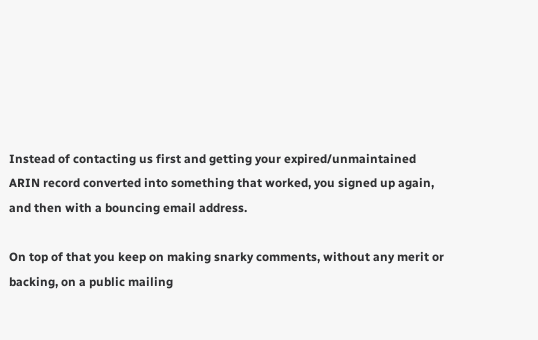Instead of contacting us first and getting your expired/unmaintained
ARIN record converted into something that worked, you signed up again,
and then with a bouncing email address.

On top of that you keep on making snarky comments, without any merit or
backing, on a public mailing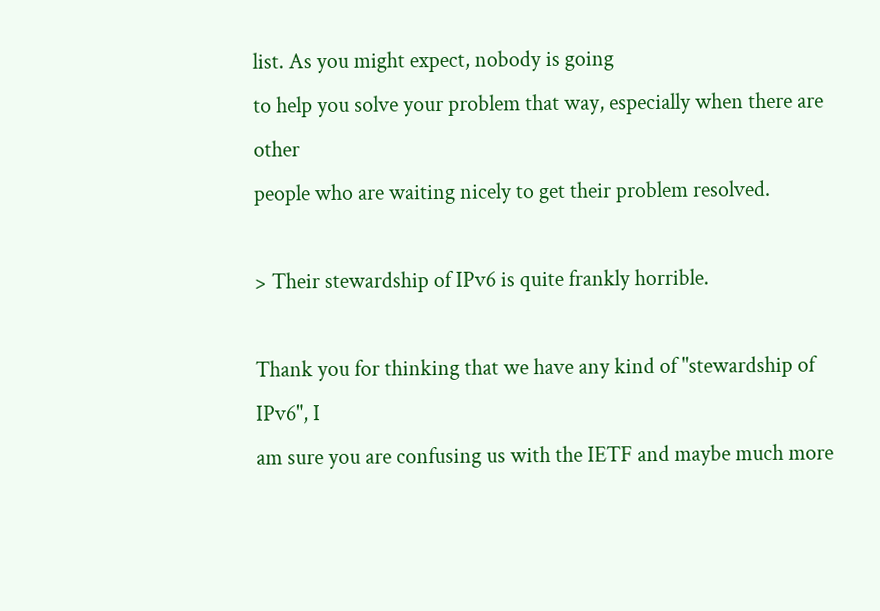list. As you might expect, nobody is going
to help you solve your problem that way, especially when there are other
people who are waiting nicely to get their problem resolved.

> Their stewardship of IPv6 is quite frankly horrible.

Thank you for thinking that we have any kind of "stewardship of IPv6", I
am sure you are confusing us with the IETF and maybe much more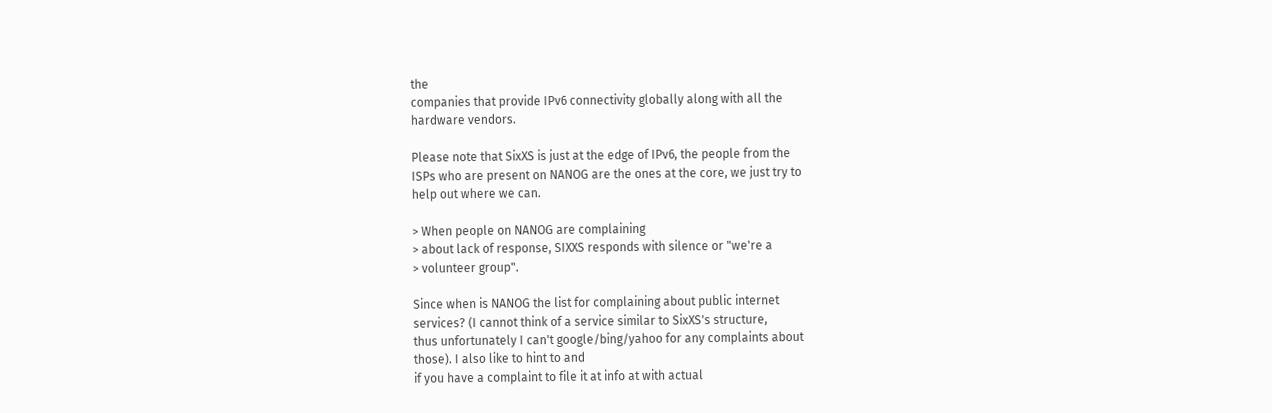the
companies that provide IPv6 connectivity globally along with all the
hardware vendors.

Please note that SixXS is just at the edge of IPv6, the people from the
ISPs who are present on NANOG are the ones at the core, we just try to
help out where we can.

> When people on NANOG are complaining
> about lack of response, SIXXS responds with silence or "we're a
> volunteer group".

Since when is NANOG the list for complaining about public internet
services? (I cannot think of a service similar to SixXS's structure,
thus unfortunately I can't google/bing/yahoo for any complaints about
those). I also like to hint to and
if you have a complaint to file it at info at with actual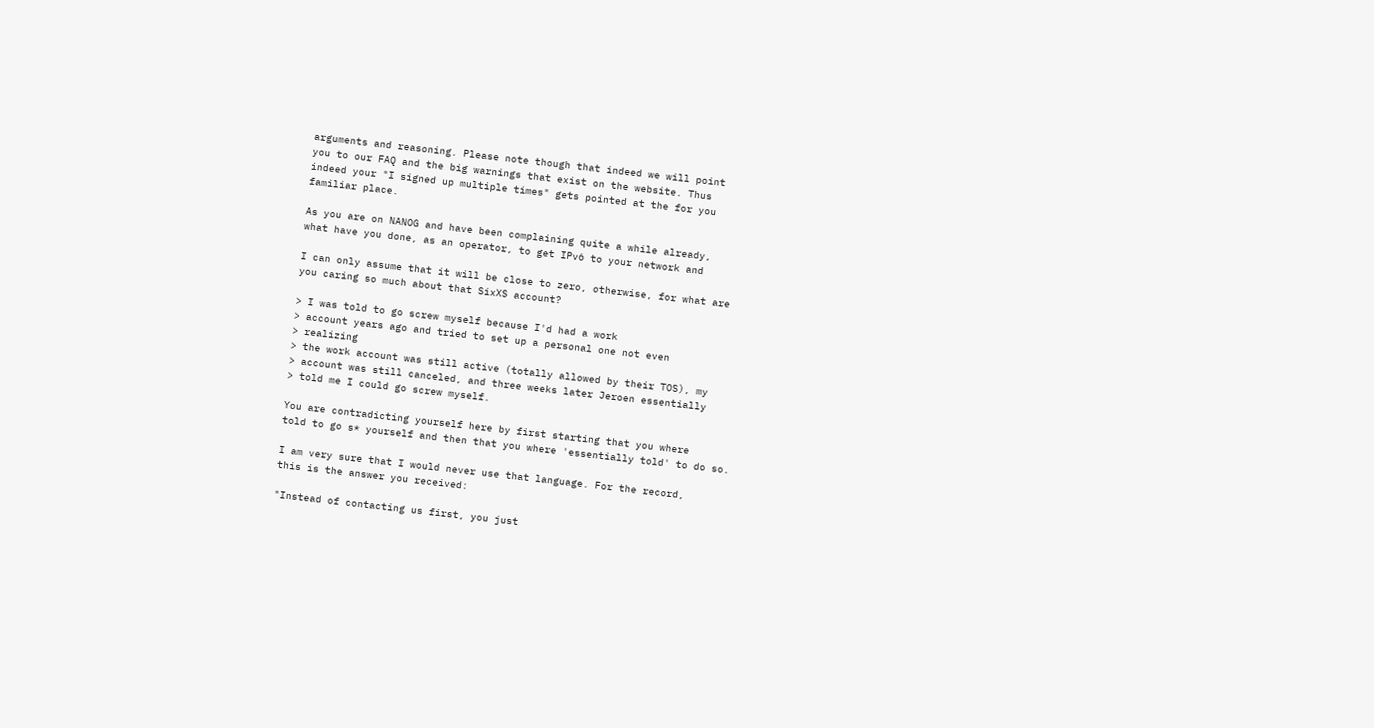arguments and reasoning. Please note though that indeed we will point
you to our FAQ and the big warnings that exist on the website. Thus
indeed your "I signed up multiple times" gets pointed at the for you
familiar place.

As you are on NANOG and have been complaining quite a while already,
what have you done, as an operator, to get IPv6 to your network and

I can only assume that it will be close to zero, otherwise, for what are
you caring so much about that SixXS account?

> I was told to go screw myself because I'd had a work
> account years ago and tried to set up a personal one not even
> realizing
> the work account was still active (totally allowed by their TOS), my
> account was still canceled, and three weeks later Jeroen essentially
> told me I could go screw myself.

You are contradicting yourself here by first starting that you where
told to go s* yourself and then that you where 'essentially told' to do so.

I am very sure that I would never use that language. For the record,
this is the answer you received:

"Instead of contacting us first, you just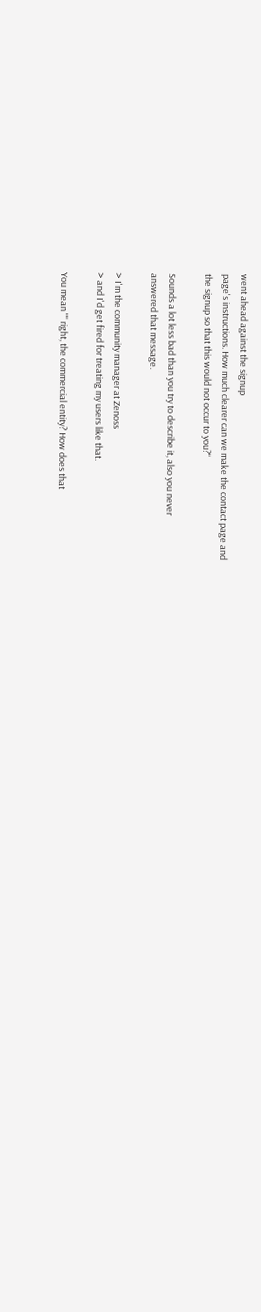went ahead against the signup
page's instructions. How much clearer can we make the contact page and
the signup so that this would not occur to you?"

Sounds a lot less bad than you try to describe it, also you never
answered that message.

> I'm the community manager at Zenoss
> and I'd get fired for treating my users like that.

You mean "" right, the commercial entity? How does that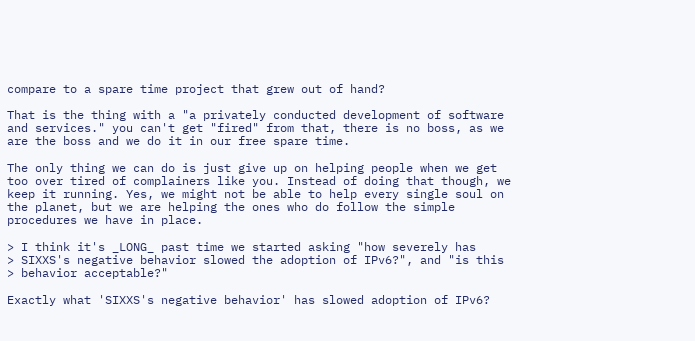compare to a spare time project that grew out of hand?

That is the thing with a "a privately conducted development of software
and services." you can't get "fired" from that, there is no boss, as we
are the boss and we do it in our free spare time.

The only thing we can do is just give up on helping people when we get
too over tired of complainers like you. Instead of doing that though, we
keep it running. Yes, we might not be able to help every single soul on
the planet, but we are helping the ones who do follow the simple
procedures we have in place.

> I think it's _LONG_ past time we started asking "how severely has
> SIXXS's negative behavior slowed the adoption of IPv6?", and "is this
> behavior acceptable?"

Exactly what 'SIXXS's negative behavior' has slowed adoption of IPv6?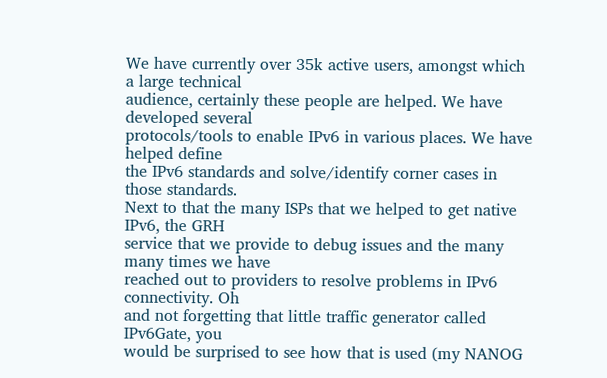We have currently over 35k active users, amongst which a large technical
audience, certainly these people are helped. We have developed several
protocols/tools to enable IPv6 in various places. We have helped define
the IPv6 standards and solve/identify corner cases in those standards.
Next to that the many ISPs that we helped to get native IPv6, the GRH
service that we provide to debug issues and the many many times we have
reached out to providers to resolve problems in IPv6 connectivity. Oh
and not forgetting that little traffic generator called IPv6Gate, you
would be surprised to see how that is used (my NANOG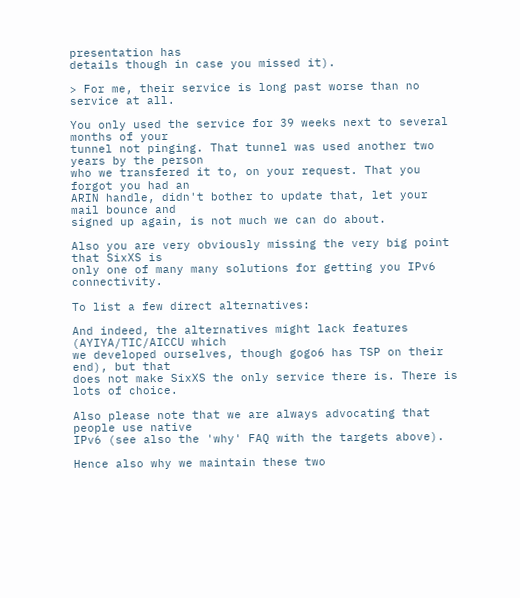presentation has
details though in case you missed it).

> For me, their service is long past worse than no service at all.

You only used the service for 39 weeks next to several months of your
tunnel not pinging. That tunnel was used another two years by the person
who we transfered it to, on your request. That you forgot you had an
ARIN handle, didn't bother to update that, let your mail bounce and
signed up again, is not much we can do about.

Also you are very obviously missing the very big point that SixXS is
only one of many many solutions for getting you IPv6 connectivity.

To list a few direct alternatives:

And indeed, the alternatives might lack features (AYIYA/TIC/AICCU which
we developed ourselves, though gogo6 has TSP on their end), but that
does not make SixXS the only service there is. There is lots of choice.

Also please note that we are always advocating that people use native
IPv6 (see also the 'why' FAQ with the targets above).

Hence also why we maintain these two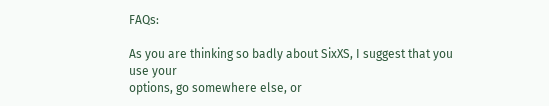FAQs:

As you are thinking so badly about SixXS, I suggest that you use your
options, go somewhere else, or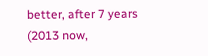better, after 7 years (2013 now,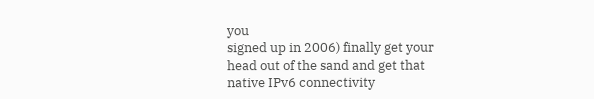you
signed up in 2006) finally get your head out of the sand and get that
native IPv6 connectivity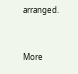arranged.


More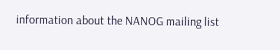information about the NANOG mailing list